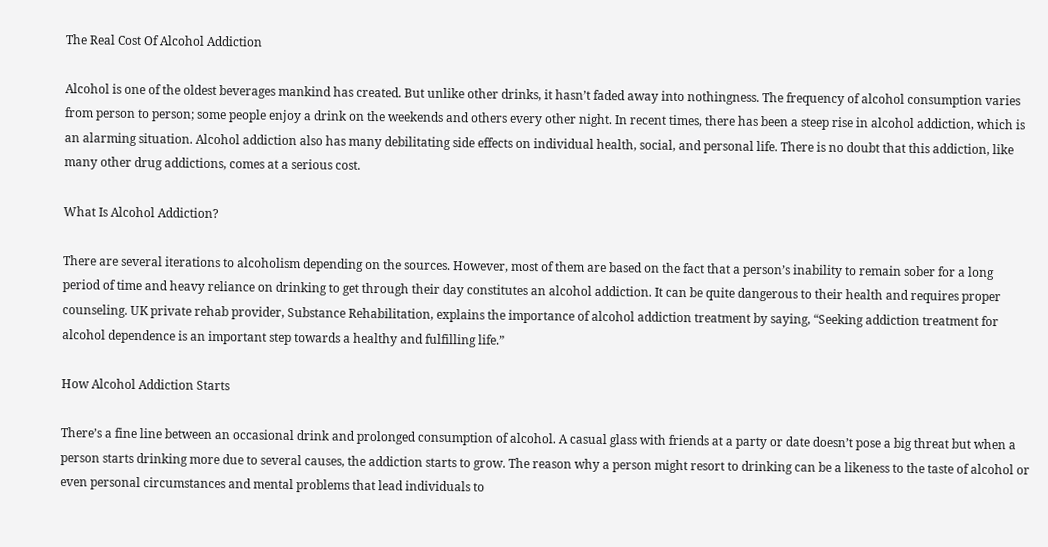The Real Cost Of Alcohol Addiction

Alcohol is one of the oldest beverages mankind has created. But unlike other drinks, it hasn’t faded away into nothingness. The frequency of alcohol consumption varies from person to person; some people enjoy a drink on the weekends and others every other night. In recent times, there has been a steep rise in alcohol addiction, which is an alarming situation. Alcohol addiction also has many debilitating side effects on individual health, social, and personal life. There is no doubt that this addiction, like many other drug addictions, comes at a serious cost.

What Is Alcohol Addiction?

There are several iterations to alcoholism depending on the sources. However, most of them are based on the fact that a person’s inability to remain sober for a long period of time and heavy reliance on drinking to get through their day constitutes an alcohol addiction. It can be quite dangerous to their health and requires proper counseling. UK private rehab provider, Substance Rehabilitation, explains the importance of alcohol addiction treatment by saying, “Seeking addiction treatment for alcohol dependence is an important step towards a healthy and fulfilling life.”

How Alcohol Addiction Starts

There’s a fine line between an occasional drink and prolonged consumption of alcohol. A casual glass with friends at a party or date doesn’t pose a big threat but when a person starts drinking more due to several causes, the addiction starts to grow. The reason why a person might resort to drinking can be a likeness to the taste of alcohol or even personal circumstances and mental problems that lead individuals to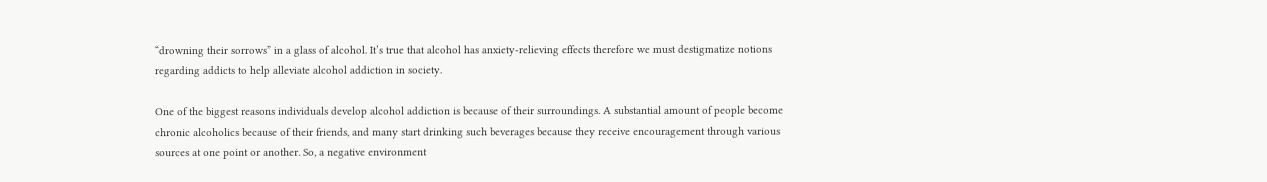“drowning their sorrows” in a glass of alcohol. It’s true that alcohol has anxiety-relieving effects therefore we must destigmatize notions regarding addicts to help alleviate alcohol addiction in society.

One of the biggest reasons individuals develop alcohol addiction is because of their surroundings. A substantial amount of people become chronic alcoholics because of their friends, and many start drinking such beverages because they receive encouragement through various sources at one point or another. So, a negative environment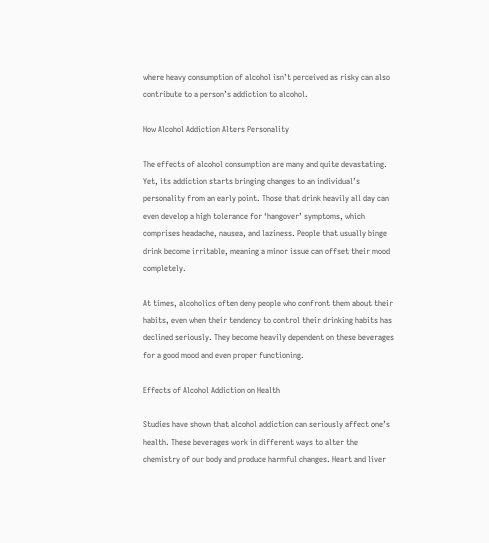where heavy consumption of alcohol isn’t perceived as risky can also contribute to a person’s addiction to alcohol.

How Alcohol Addiction Alters Personality

The effects of alcohol consumption are many and quite devastating. Yet, its addiction starts bringing changes to an individual’s personality from an early point. Those that drink heavily all day can even develop a high tolerance for ‘hangover’ symptoms, which comprises headache, nausea, and laziness. People that usually binge drink become irritable, meaning a minor issue can offset their mood completely.

At times, alcoholics often deny people who confront them about their habits, even when their tendency to control their drinking habits has declined seriously. They become heavily dependent on these beverages for a good mood and even proper functioning.

Effects of Alcohol Addiction on Health

Studies have shown that alcohol addiction can seriously affect one’s health. These beverages work in different ways to alter the chemistry of our body and produce harmful changes. Heart and liver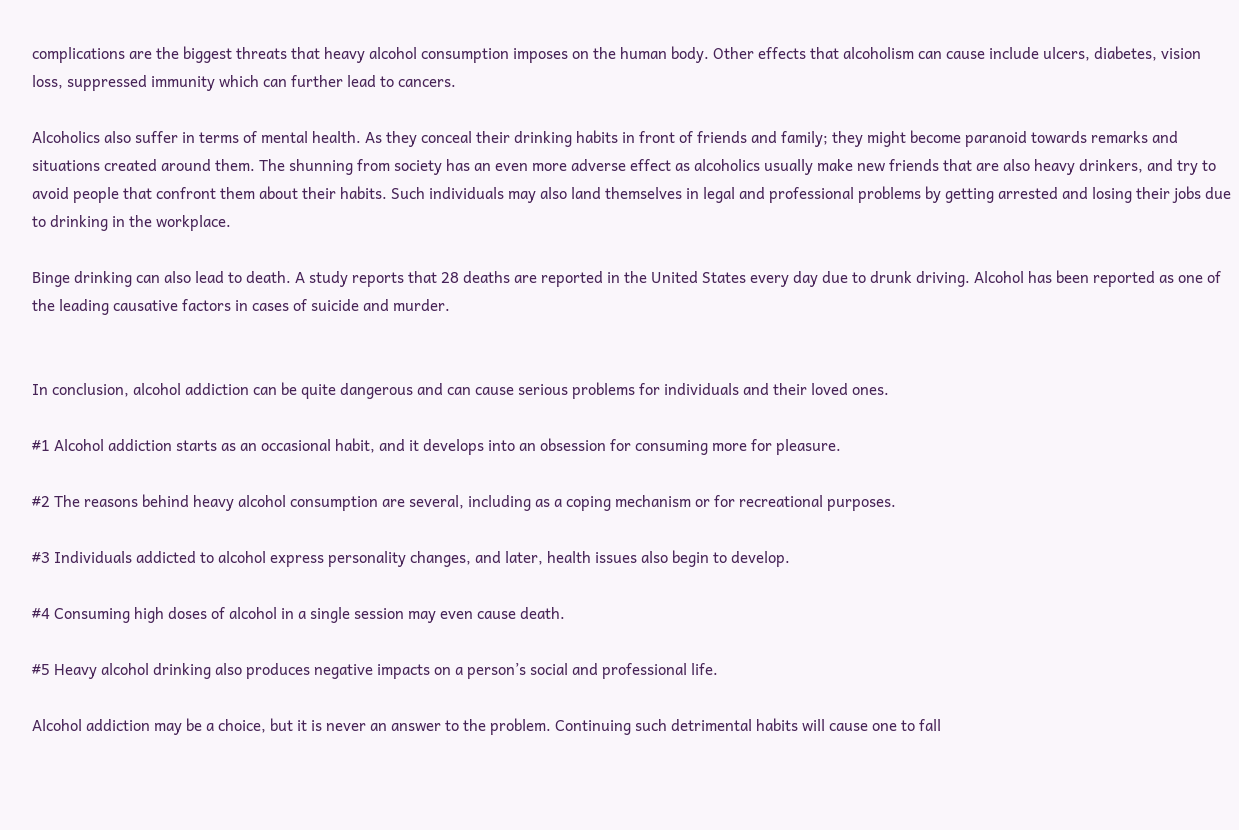complications are the biggest threats that heavy alcohol consumption imposes on the human body. Other effects that alcoholism can cause include ulcers, diabetes, vision loss, suppressed immunity which can further lead to cancers.

Alcoholics also suffer in terms of mental health. As they conceal their drinking habits in front of friends and family; they might become paranoid towards remarks and situations created around them. The shunning from society has an even more adverse effect as alcoholics usually make new friends that are also heavy drinkers, and try to avoid people that confront them about their habits. Such individuals may also land themselves in legal and professional problems by getting arrested and losing their jobs due to drinking in the workplace.

Binge drinking can also lead to death. A study reports that 28 deaths are reported in the United States every day due to drunk driving. Alcohol has been reported as one of the leading causative factors in cases of suicide and murder.


In conclusion, alcohol addiction can be quite dangerous and can cause serious problems for individuals and their loved ones.

#1 Alcohol addiction starts as an occasional habit, and it develops into an obsession for consuming more for pleasure.

#2 The reasons behind heavy alcohol consumption are several, including as a coping mechanism or for recreational purposes.

#3 Individuals addicted to alcohol express personality changes, and later, health issues also begin to develop.

#4 Consuming high doses of alcohol in a single session may even cause death.

#5 Heavy alcohol drinking also produces negative impacts on a person’s social and professional life.

Alcohol addiction may be a choice, but it is never an answer to the problem. Continuing such detrimental habits will cause one to fall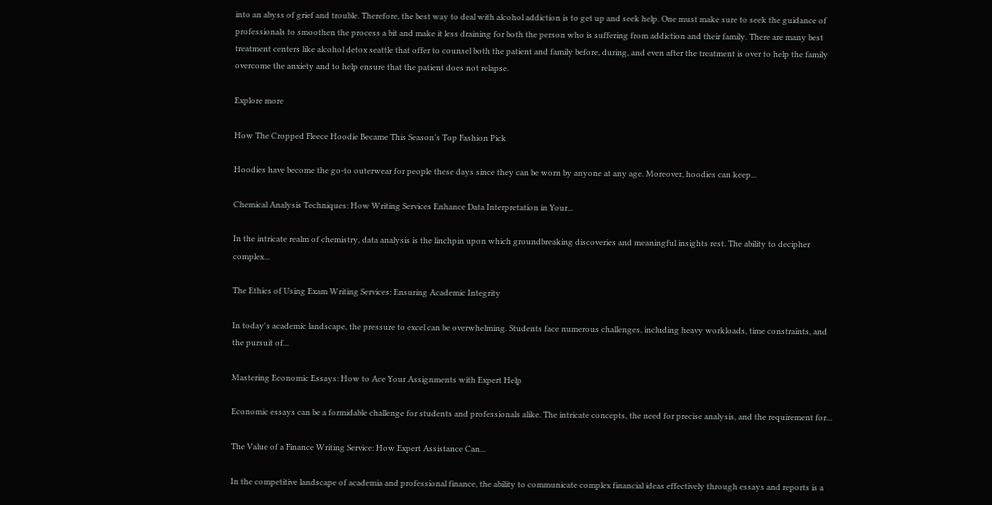into an abyss of grief and trouble. Therefore, the best way to deal with alcohol addiction is to get up and seek help. One must make sure to seek the guidance of professionals to smoothen the process a bit and make it less draining for both the person who is suffering from addiction and their family. There are many best treatment centers like alcohol detox seattle that offer to counsel both the patient and family before, during, and even after the treatment is over to help the family overcome the anxiety and to help ensure that the patient does not relapse.

Explore more

How The Cropped Fleece Hoodie Became This Season’s Top Fashion Pick

Hoodies have become the go-to outerwear for people these days since they can be worn by anyone at any age. Moreover, hoodies can keep...

Chemical Analysis Techniques: How Writing Services Enhance Data Interpretation in Your...

In the intricate realm of chemistry, data analysis is the linchpin upon which groundbreaking discoveries and meaningful insights rest. The ability to decipher complex...

The Ethics of Using Exam Writing Services: Ensuring Academic Integrity

In today's academic landscape, the pressure to excel can be overwhelming. Students face numerous challenges, including heavy workloads, time constraints, and the pursuit of...

Mastering Economic Essays: How to Ace Your Assignments with Expert Help

Economic essays can be a formidable challenge for students and professionals alike. The intricate concepts, the need for precise analysis, and the requirement for...

The Value of a Finance Writing Service: How Expert Assistance Can...

In the competitive landscape of academia and professional finance, the ability to communicate complex financial ideas effectively through essays and reports is a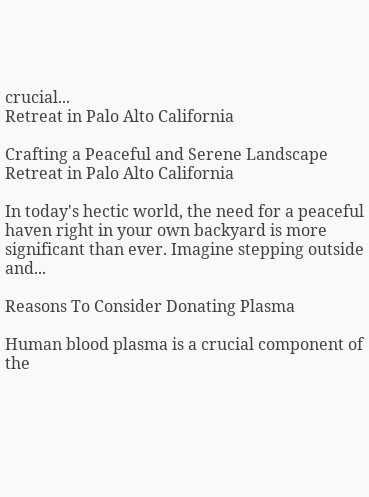crucial...
Retreat in Palo Alto California

Crafting a Peaceful and Serene Landscape Retreat in Palo Alto California

In today's hectic world, the need for a peaceful haven right in your own backyard is more significant than ever. Imagine stepping outside and...

Reasons To Consider Donating Plasma

Human blood plasma is a crucial component of the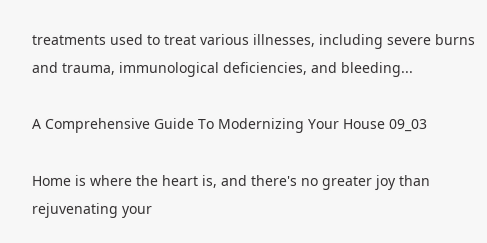treatments used to treat various illnesses, including severe burns and trauma, immunological deficiencies, and bleeding...

A Comprehensive Guide To Modernizing Your House 09_03

Home is where the heart is, and there's no greater joy than rejuvenating your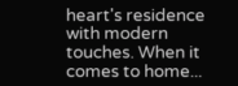heart's residence with modern touches. When it comes to home...